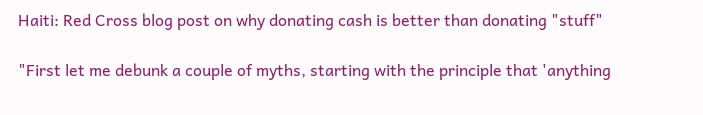Haiti: Red Cross blog post on why donating cash is better than donating "stuff"

"First let me debunk a couple of myths, starting with the principle that 'anything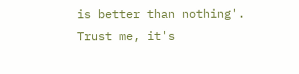is better than nothing'. Trust me, it's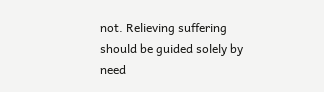not. Relieving suffering should be guided solely by need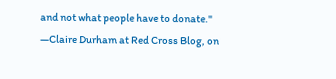and not what people have to donate." —Claire Durham at Red Cross Blog, on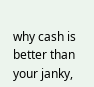why cash is better than your janky,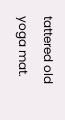tattered old yoga mat.